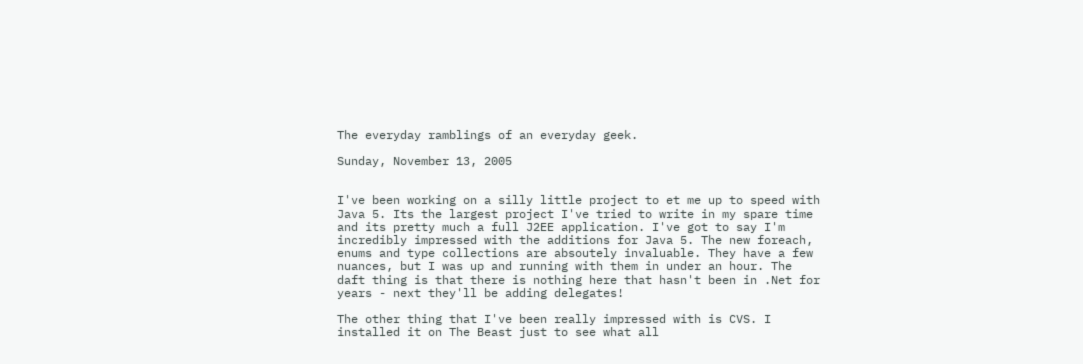The everyday ramblings of an everyday geek.

Sunday, November 13, 2005


I've been working on a silly little project to et me up to speed with
Java 5. Its the largest project I've tried to write in my spare time
and its pretty much a full J2EE application. I've got to say I'm
incredibly impressed with the additions for Java 5. The new foreach,
enums and type collections are absoutely invaluable. They have a few
nuances, but I was up and running with them in under an hour. The
daft thing is that there is nothing here that hasn't been in .Net for
years - next they'll be adding delegates!

The other thing that I've been really impressed with is CVS. I
installed it on The Beast just to see what all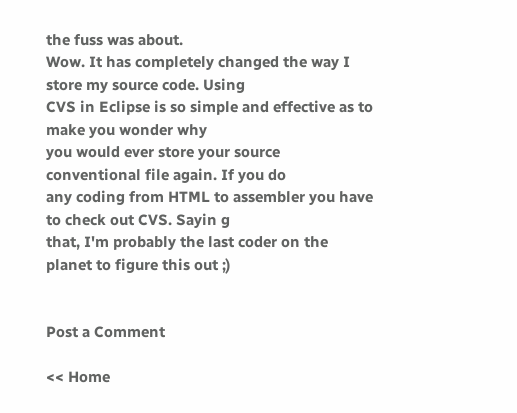the fuss was about.
Wow. It has completely changed the way I store my source code. Using
CVS in Eclipse is so simple and effective as to make you wonder why
you would ever store your source conventional file again. If you do
any coding from HTML to assembler you have to check out CVS. Sayin g
that, I'm probably the last coder on the planet to figure this out ;)


Post a Comment

<< Home